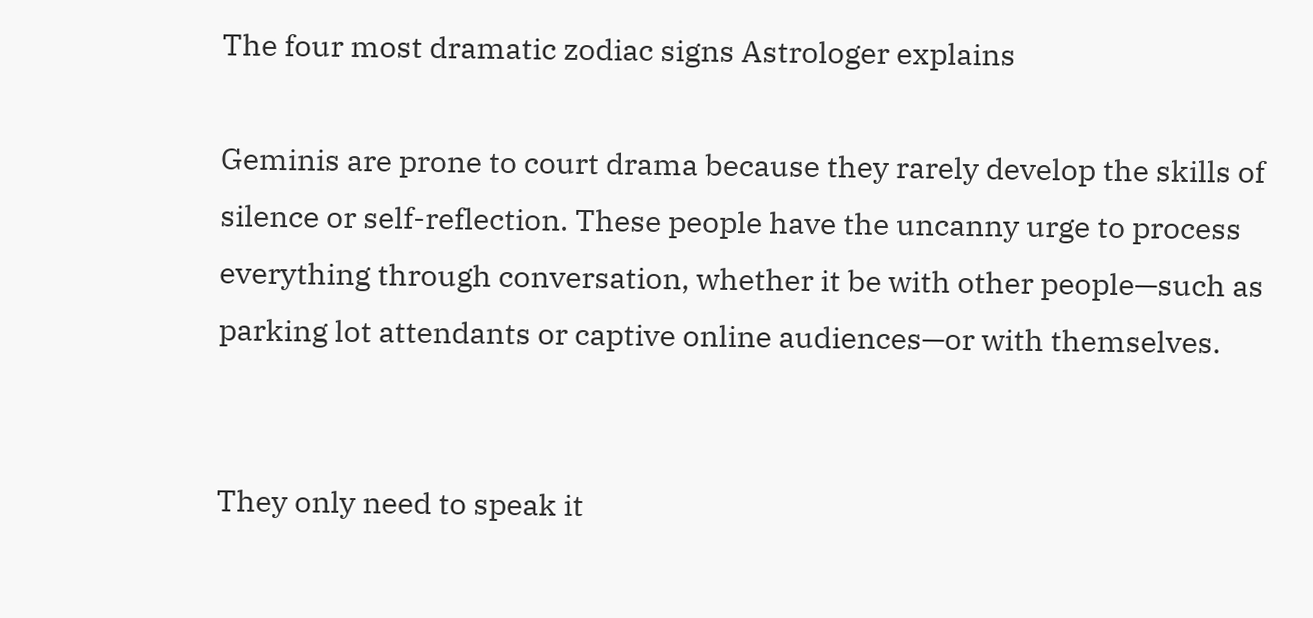The four most dramatic zodiac signs Astrologer explains

Geminis are prone to court drama because they rarely develop the skills of silence or self-reflection. These people have the uncanny urge to process everything through conversation, whether it be with other people—such as parking lot attendants or captive online audiences—or with themselves.


They only need to speak it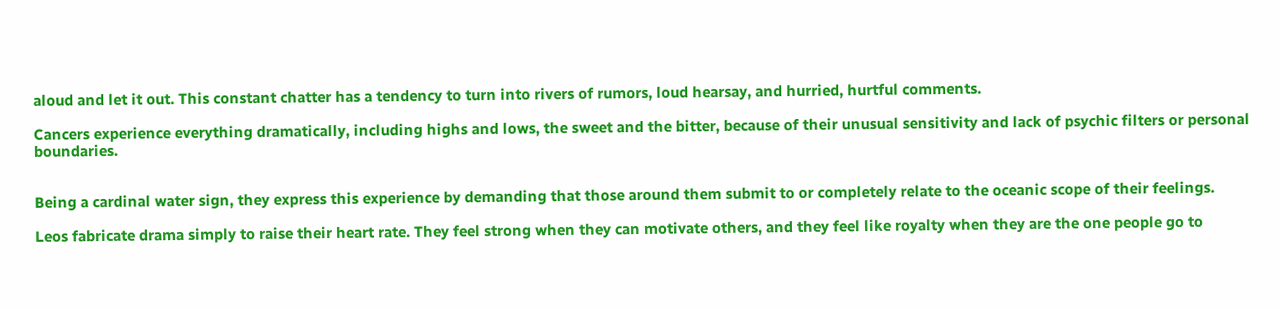aloud and let it out. This constant chatter has a tendency to turn into rivers of rumors, loud hearsay, and hurried, hurtful comments.

Cancers experience everything dramatically, including highs and lows, the sweet and the bitter, because of their unusual sensitivity and lack of psychic filters or personal boundaries.


Being a cardinal water sign, they express this experience by demanding that those around them submit to or completely relate to the oceanic scope of their feelings.

Leos fabricate drama simply to raise their heart rate. They feel strong when they can motivate others, and they feel like royalty when they are the one people go to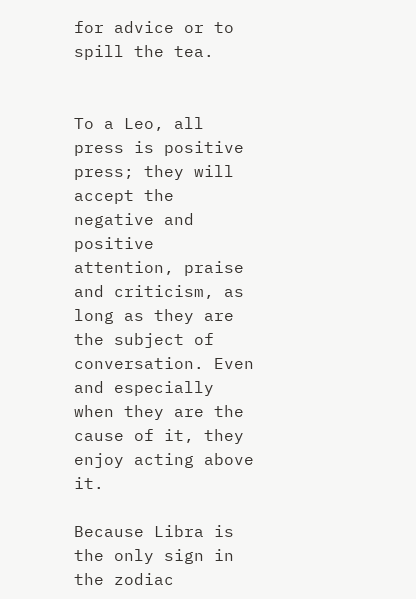for advice or to spill the tea.


To a Leo, all press is positive press; they will accept the negative and positive attention, praise and criticism, as long as they are the subject of conversation. Even and especially when they are the cause of it, they enjoy acting above it.

Because Libra is the only sign in the zodiac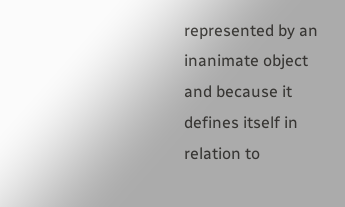represented by an inanimate object and because it defines itself in relation to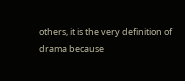others, it is the very definition of drama because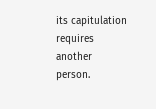its capitulation requires another person.